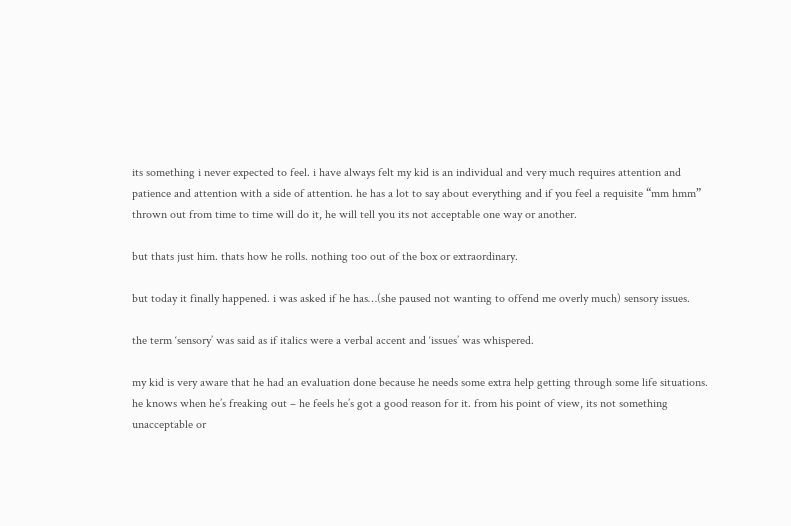its something i never expected to feel. i have always felt my kid is an individual and very much requires attention and patience and attention with a side of attention. he has a lot to say about everything and if you feel a requisite “mm hmm” thrown out from time to time will do it, he will tell you its not acceptable one way or another.

but thats just him. thats how he rolls. nothing too out of the box or extraordinary.

but today it finally happened. i was asked if he has…(she paused not wanting to offend me overly much) sensory issues.

the term ‘sensory’ was said as if italics were a verbal accent and ‘issues’ was whispered.

my kid is very aware that he had an evaluation done because he needs some extra help getting through some life situations. he knows when he’s freaking out – he feels he’s got a good reason for it. from his point of view, its not something unacceptable or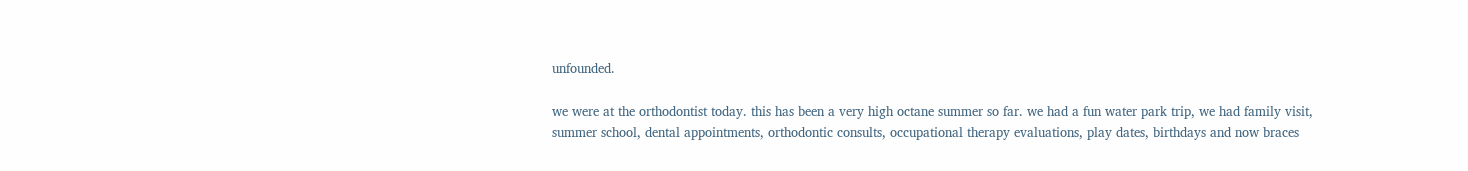unfounded.

we were at the orthodontist today. this has been a very high octane summer so far. we had a fun water park trip, we had family visit, summer school, dental appointments, orthodontic consults, occupational therapy evaluations, play dates, birthdays and now braces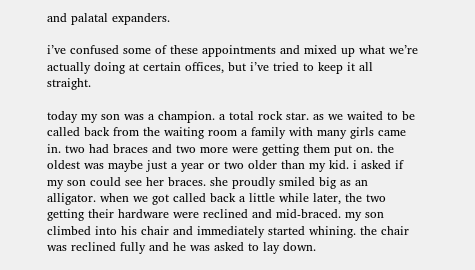and palatal expanders.

i’ve confused some of these appointments and mixed up what we’re actually doing at certain offices, but i’ve tried to keep it all straight.

today my son was a champion. a total rock star. as we waited to be called back from the waiting room a family with many girls came in. two had braces and two more were getting them put on. the oldest was maybe just a year or two older than my kid. i asked if my son could see her braces. she proudly smiled big as an alligator. when we got called back a little while later, the two getting their hardware were reclined and mid-braced. my son climbed into his chair and immediately started whining. the chair was reclined fully and he was asked to lay down.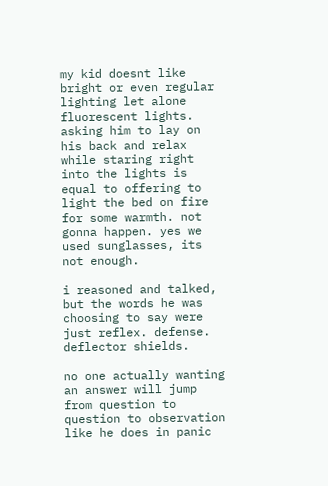my kid doesnt like bright or even regular lighting let alone fluorescent lights. asking him to lay on his back and relax while staring right into the lights is equal to offering to light the bed on fire for some warmth. not gonna happen. yes we used sunglasses, its not enough.

i reasoned and talked, but the words he was choosing to say were just reflex. defense. deflector shields.

no one actually wanting an answer will jump from question to question to observation like he does in panic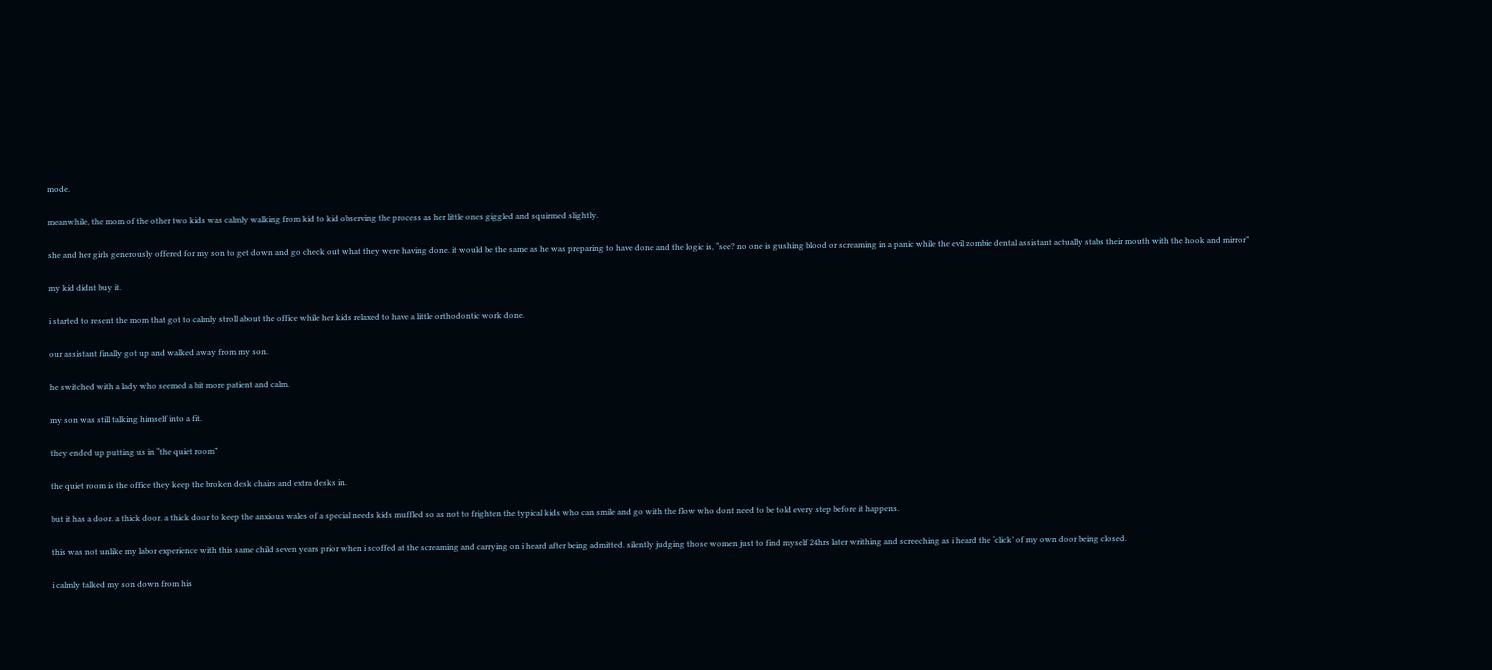mode.

meanwhile, the mom of the other two kids was calmly walking from kid to kid observing the process as her little ones giggled and squirmed slightly.

she and her girls generously offered for my son to get down and go check out what they were having done. it would be the same as he was preparing to have done and the logic is, “see? no one is gushing blood or screaming in a panic while the evil zombie dental assistant actually stabs their mouth with the hook and mirror”

my kid didnt buy it.

i started to resent the mom that got to calmly stroll about the office while her kids relaxed to have a little orthodontic work done.

our assistant finally got up and walked away from my son.

he switched with a lady who seemed a bit more patient and calm.

my son was still talking himself into a fit.

they ended up putting us in “the quiet room”

the quiet room is the office they keep the broken desk chairs and extra desks in.

but it has a door. a thick door. a thick door to keep the anxious wales of a special needs kids muffled so as not to frighten the typical kids who can smile and go with the flow who dont need to be told every step before it happens.

this was not unlike my labor experience with this same child seven years prior when i scoffed at the screaming and carrying on i heard after being admitted. silently judging those women just to find myself 24hrs later writhing and screeching as i heard the ‘click’ of my own door being closed.

i calmly talked my son down from his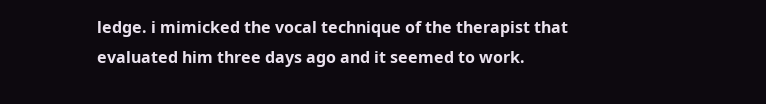ledge. i mimicked the vocal technique of the therapist that evaluated him three days ago and it seemed to work.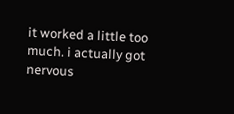it worked a little too much. i actually got nervous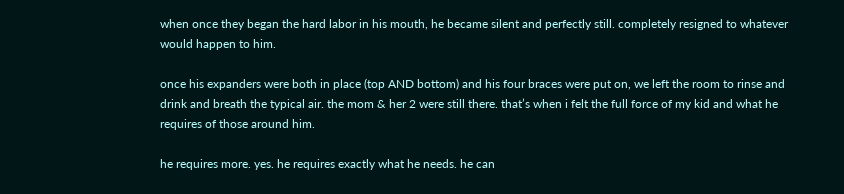when once they began the hard labor in his mouth, he became silent and perfectly still. completely resigned to whatever would happen to him.

once his expanders were both in place (top AND bottom) and his four braces were put on, we left the room to rinse and drink and breath the typical air. the mom & her 2 were still there. that’s when i felt the full force of my kid and what he requires of those around him.

he requires more. yes. he requires exactly what he needs. he can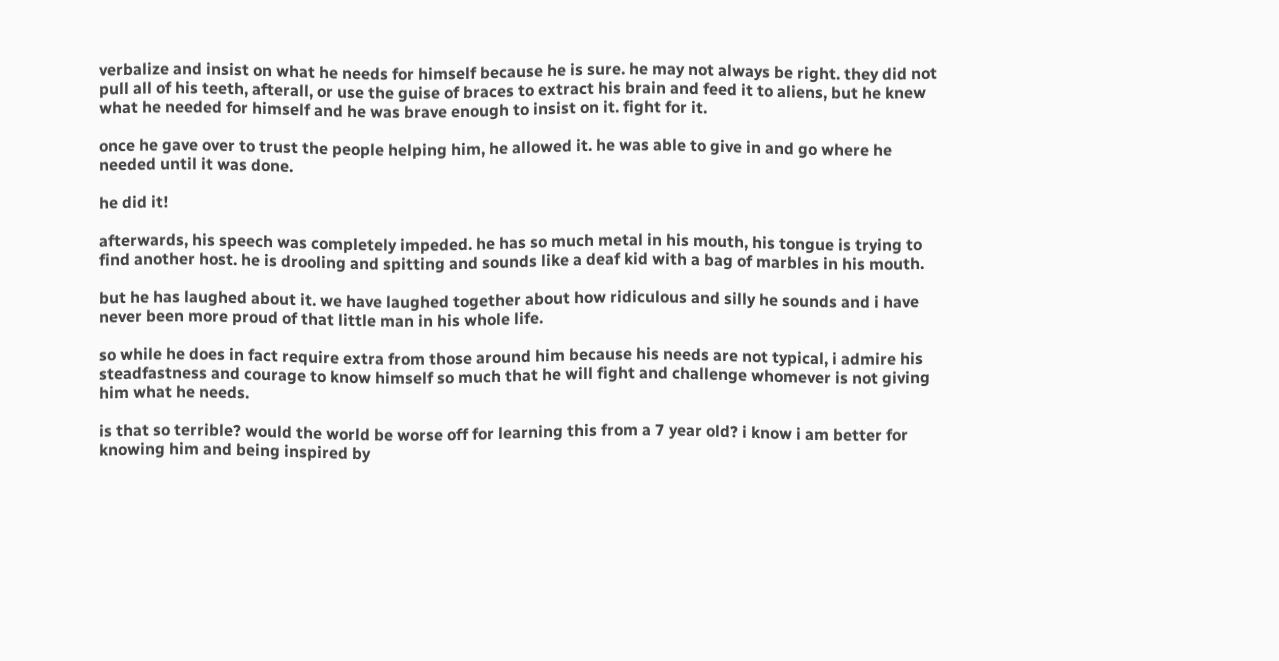verbalize and insist on what he needs for himself because he is sure. he may not always be right. they did not pull all of his teeth, afterall, or use the guise of braces to extract his brain and feed it to aliens, but he knew what he needed for himself and he was brave enough to insist on it. fight for it.

once he gave over to trust the people helping him, he allowed it. he was able to give in and go where he needed until it was done.

he did it!

afterwards, his speech was completely impeded. he has so much metal in his mouth, his tongue is trying to find another host. he is drooling and spitting and sounds like a deaf kid with a bag of marbles in his mouth.

but he has laughed about it. we have laughed together about how ridiculous and silly he sounds and i have never been more proud of that little man in his whole life.

so while he does in fact require extra from those around him because his needs are not typical, i admire his steadfastness and courage to know himself so much that he will fight and challenge whomever is not giving him what he needs.

is that so terrible? would the world be worse off for learning this from a 7 year old? i know i am better for knowing him and being inspired by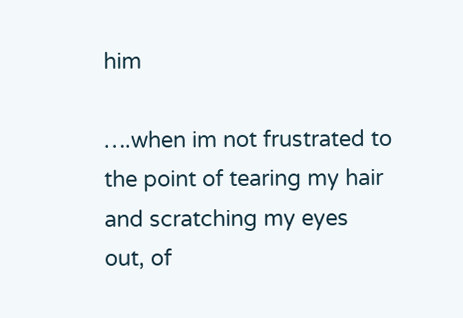him

….when im not frustrated to the point of tearing my hair and scratching my eyes out, of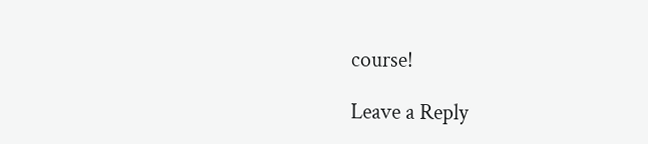course!

Leave a Reply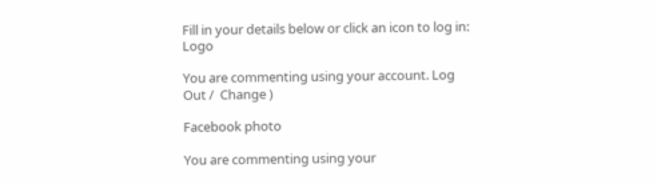Fill in your details below or click an icon to log in: Logo

You are commenting using your account. Log Out /  Change )

Facebook photo

You are commenting using your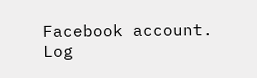Facebook account. Log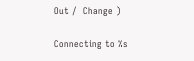Out /  Change )

Connecting to %s